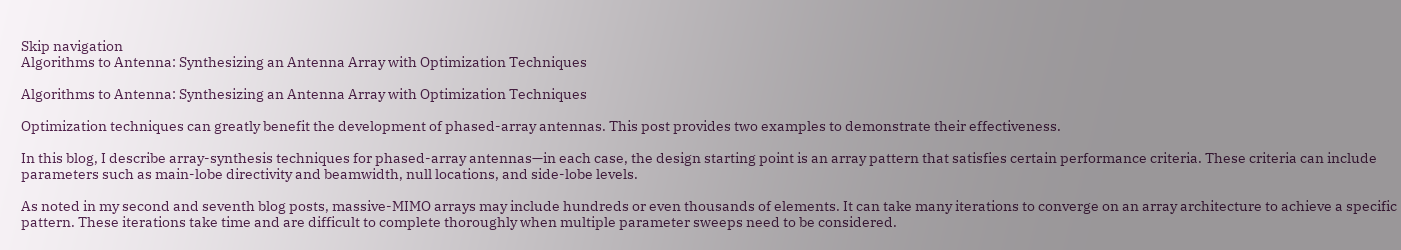Skip navigation
Algorithms to Antenna: Synthesizing an Antenna Array with Optimization Techniques

Algorithms to Antenna: Synthesizing an Antenna Array with Optimization Techniques

Optimization techniques can greatly benefit the development of phased-array antennas. This post provides two examples to demonstrate their effectiveness.

In this blog, I describe array-synthesis techniques for phased-array antennas—in each case, the design starting point is an array pattern that satisfies certain performance criteria. These criteria can include parameters such as main-lobe directivity and beamwidth, null locations, and side-lobe levels.

As noted in my second and seventh blog posts, massive-MIMO arrays may include hundreds or even thousands of elements. It can take many iterations to converge on an array architecture to achieve a specific pattern. These iterations take time and are difficult to complete thoroughly when multiple parameter sweeps need to be considered.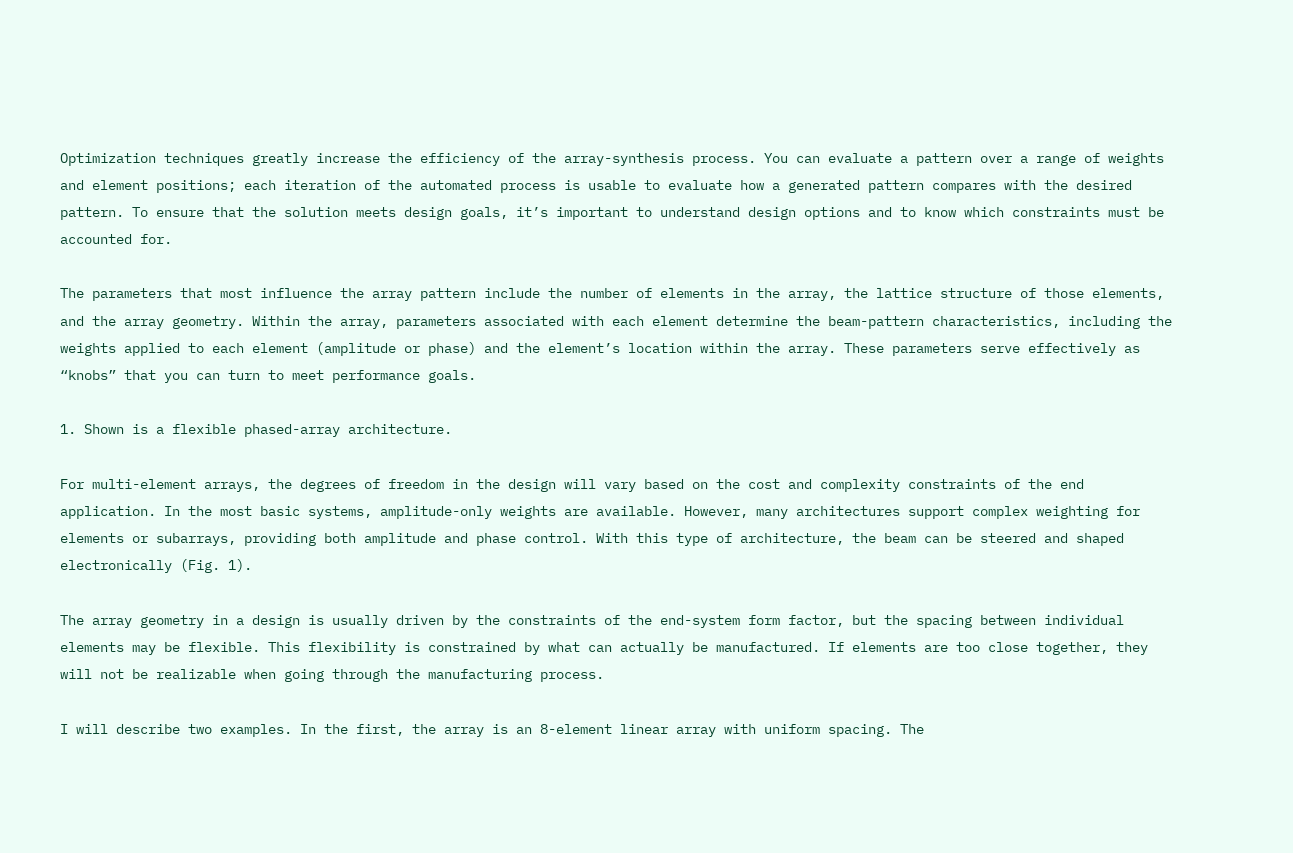Optimization techniques greatly increase the efficiency of the array-synthesis process. You can evaluate a pattern over a range of weights and element positions; each iteration of the automated process is usable to evaluate how a generated pattern compares with the desired pattern. To ensure that the solution meets design goals, it’s important to understand design options and to know which constraints must be accounted for.

The parameters that most influence the array pattern include the number of elements in the array, the lattice structure of those elements, and the array geometry. Within the array, parameters associated with each element determine the beam-pattern characteristics, including the weights applied to each element (amplitude or phase) and the element’s location within the array. These parameters serve effectively as “knobs” that you can turn to meet performance goals.

1. Shown is a flexible phased-array architecture.

For multi-element arrays, the degrees of freedom in the design will vary based on the cost and complexity constraints of the end application. In the most basic systems, amplitude-only weights are available. However, many architectures support complex weighting for elements or subarrays, providing both amplitude and phase control. With this type of architecture, the beam can be steered and shaped electronically (Fig. 1).

The array geometry in a design is usually driven by the constraints of the end-system form factor, but the spacing between individual elements may be flexible. This flexibility is constrained by what can actually be manufactured. If elements are too close together, they will not be realizable when going through the manufacturing process.

I will describe two examples. In the first, the array is an 8-element linear array with uniform spacing. The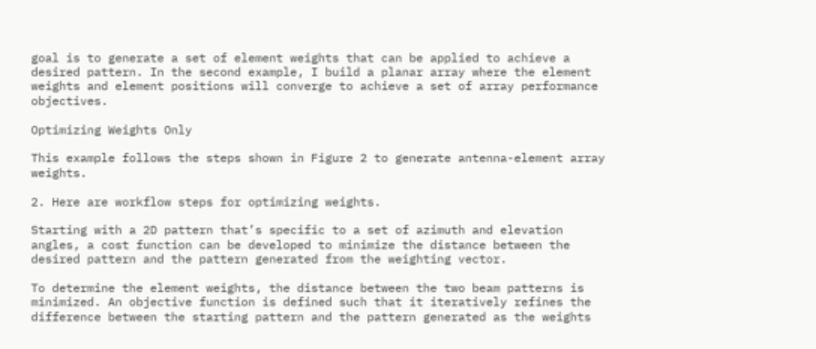goal is to generate a set of element weights that can be applied to achieve a desired pattern. In the second example, I build a planar array where the element weights and element positions will converge to achieve a set of array performance objectives.

Optimizing Weights Only

This example follows the steps shown in Figure 2 to generate antenna-element array weights.

2. Here are workflow steps for optimizing weights.

Starting with a 2D pattern that’s specific to a set of azimuth and elevation angles, a cost function can be developed to minimize the distance between the desired pattern and the pattern generated from the weighting vector.

To determine the element weights, the distance between the two beam patterns is minimized. An objective function is defined such that it iteratively refines the difference between the starting pattern and the pattern generated as the weights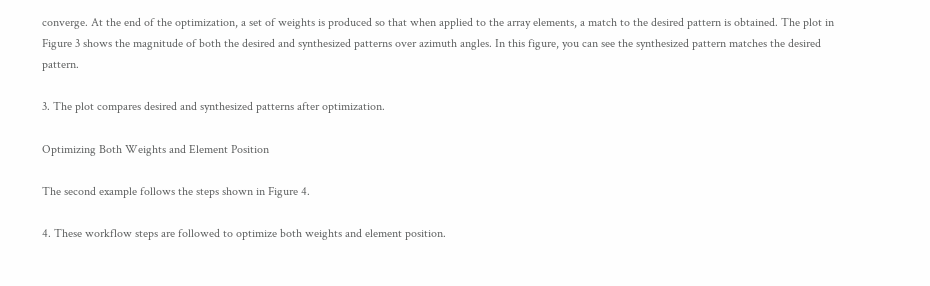converge. At the end of the optimization, a set of weights is produced so that when applied to the array elements, a match to the desired pattern is obtained. The plot in Figure 3 shows the magnitude of both the desired and synthesized patterns over azimuth angles. In this figure, you can see the synthesized pattern matches the desired pattern.

3. The plot compares desired and synthesized patterns after optimization.

Optimizing Both Weights and Element Position

The second example follows the steps shown in Figure 4.

4. These workflow steps are followed to optimize both weights and element position.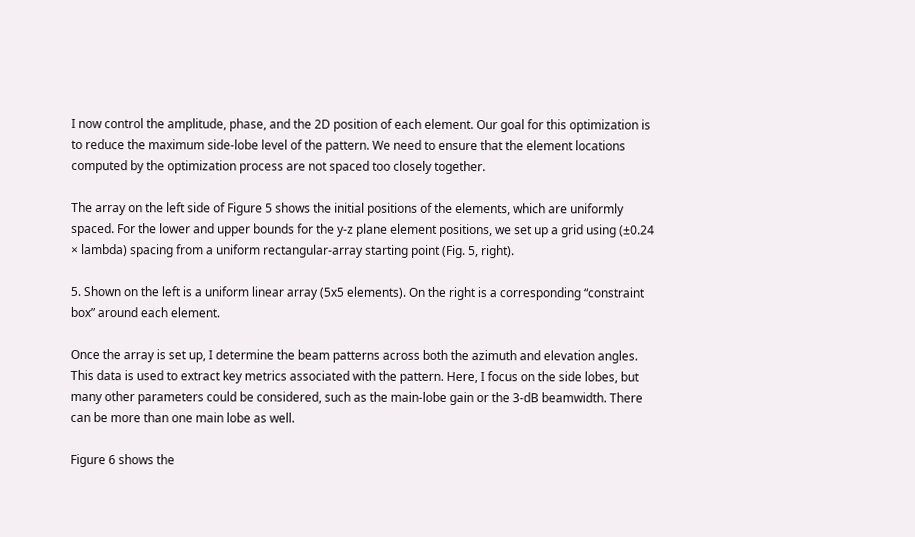I now control the amplitude, phase, and the 2D position of each element. Our goal for this optimization is to reduce the maximum side-lobe level of the pattern. We need to ensure that the element locations computed by the optimization process are not spaced too closely together.

The array on the left side of Figure 5 shows the initial positions of the elements, which are uniformly spaced. For the lower and upper bounds for the y-z plane element positions, we set up a grid using (±0.24 × lambda) spacing from a uniform rectangular-array starting point (Fig. 5, right).

5. Shown on the left is a uniform linear array (5x5 elements). On the right is a corresponding “constraint box” around each element.

Once the array is set up, I determine the beam patterns across both the azimuth and elevation angles. This data is used to extract key metrics associated with the pattern. Here, I focus on the side lobes, but many other parameters could be considered, such as the main-lobe gain or the 3-dB beamwidth. There can be more than one main lobe as well.

Figure 6 shows the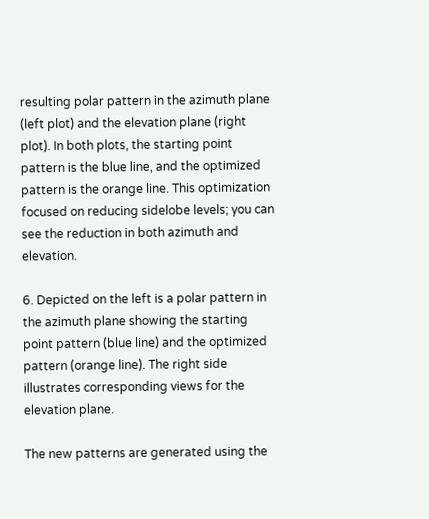resulting polar pattern in the azimuth plane (left plot) and the elevation plane (right plot). In both plots, the starting point pattern is the blue line, and the optimized pattern is the orange line. This optimization focused on reducing sidelobe levels; you can see the reduction in both azimuth and elevation.

6. Depicted on the left is a polar pattern in the azimuth plane showing the starting point pattern (blue line) and the optimized pattern (orange line). The right side illustrates corresponding views for the elevation plane.

The new patterns are generated using the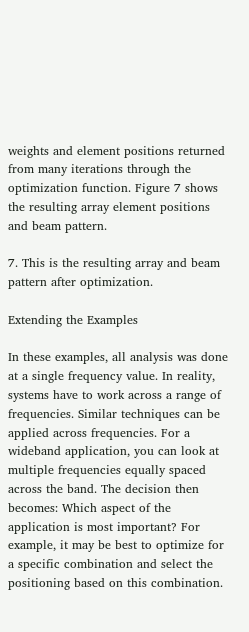weights and element positions returned from many iterations through the optimization function. Figure 7 shows the resulting array element positions and beam pattern.

7. This is the resulting array and beam pattern after optimization.

Extending the Examples

In these examples, all analysis was done at a single frequency value. In reality, systems have to work across a range of frequencies. Similar techniques can be applied across frequencies. For a wideband application, you can look at multiple frequencies equally spaced across the band. The decision then becomes: Which aspect of the application is most important? For example, it may be best to optimize for a specific combination and select the positioning based on this combination.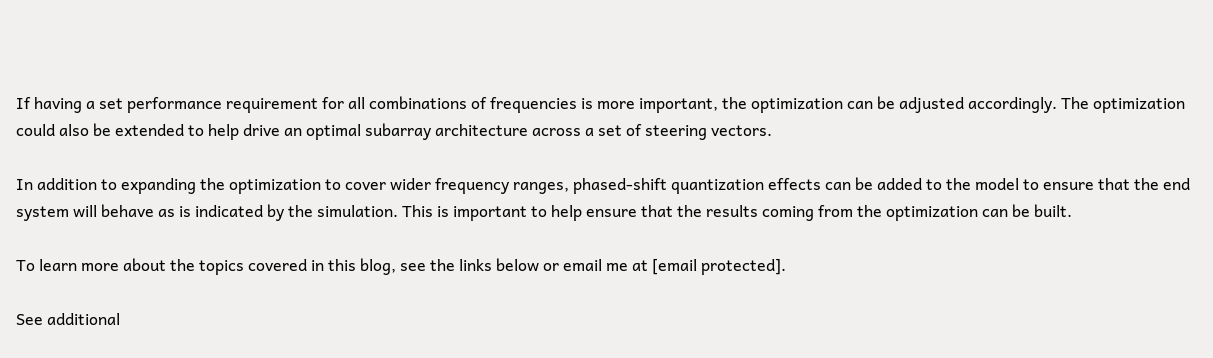If having a set performance requirement for all combinations of frequencies is more important, the optimization can be adjusted accordingly. The optimization could also be extended to help drive an optimal subarray architecture across a set of steering vectors.

In addition to expanding the optimization to cover wider frequency ranges, phased-shift quantization effects can be added to the model to ensure that the end system will behave as is indicated by the simulation. This is important to help ensure that the results coming from the optimization can be built.

To learn more about the topics covered in this blog, see the links below or email me at [email protected].

See additional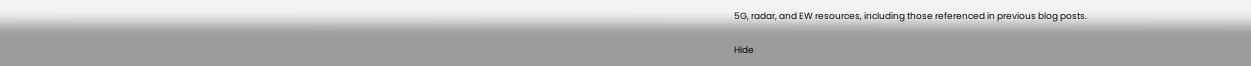5G, radar, and EW resources, including those referenced in previous blog posts.

Hide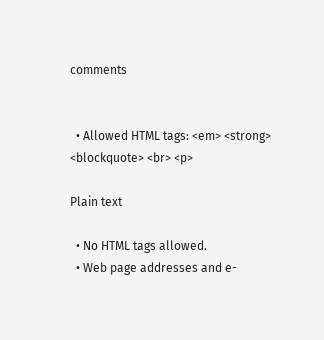comments


  • Allowed HTML tags: <em> <strong> <blockquote> <br> <p>

Plain text

  • No HTML tags allowed.
  • Web page addresses and e-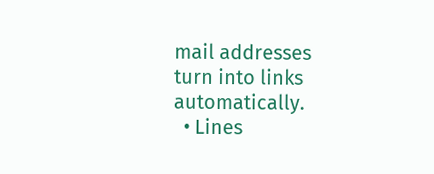mail addresses turn into links automatically.
  • Lines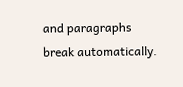and paragraphs break automatically.